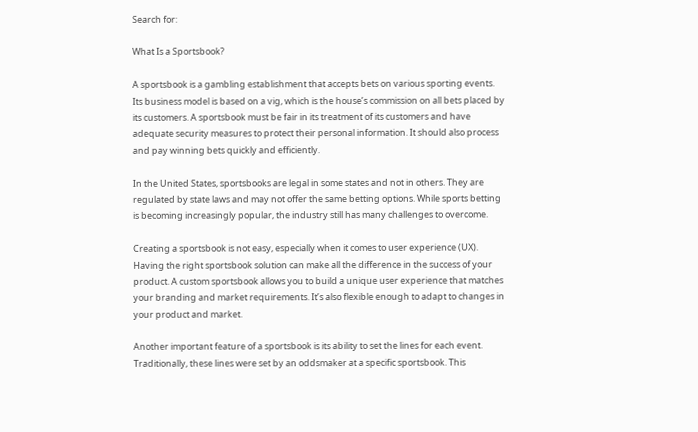Search for:

What Is a Sportsbook?

A sportsbook is a gambling establishment that accepts bets on various sporting events. Its business model is based on a vig, which is the house’s commission on all bets placed by its customers. A sportsbook must be fair in its treatment of its customers and have adequate security measures to protect their personal information. It should also process and pay winning bets quickly and efficiently.

In the United States, sportsbooks are legal in some states and not in others. They are regulated by state laws and may not offer the same betting options. While sports betting is becoming increasingly popular, the industry still has many challenges to overcome.

Creating a sportsbook is not easy, especially when it comes to user experience (UX). Having the right sportsbook solution can make all the difference in the success of your product. A custom sportsbook allows you to build a unique user experience that matches your branding and market requirements. It’s also flexible enough to adapt to changes in your product and market.

Another important feature of a sportsbook is its ability to set the lines for each event. Traditionally, these lines were set by an oddsmaker at a specific sportsbook. This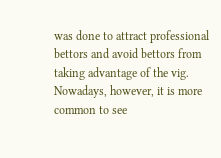was done to attract professional bettors and avoid bettors from taking advantage of the vig. Nowadays, however, it is more common to see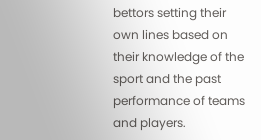bettors setting their own lines based on their knowledge of the sport and the past performance of teams and players.